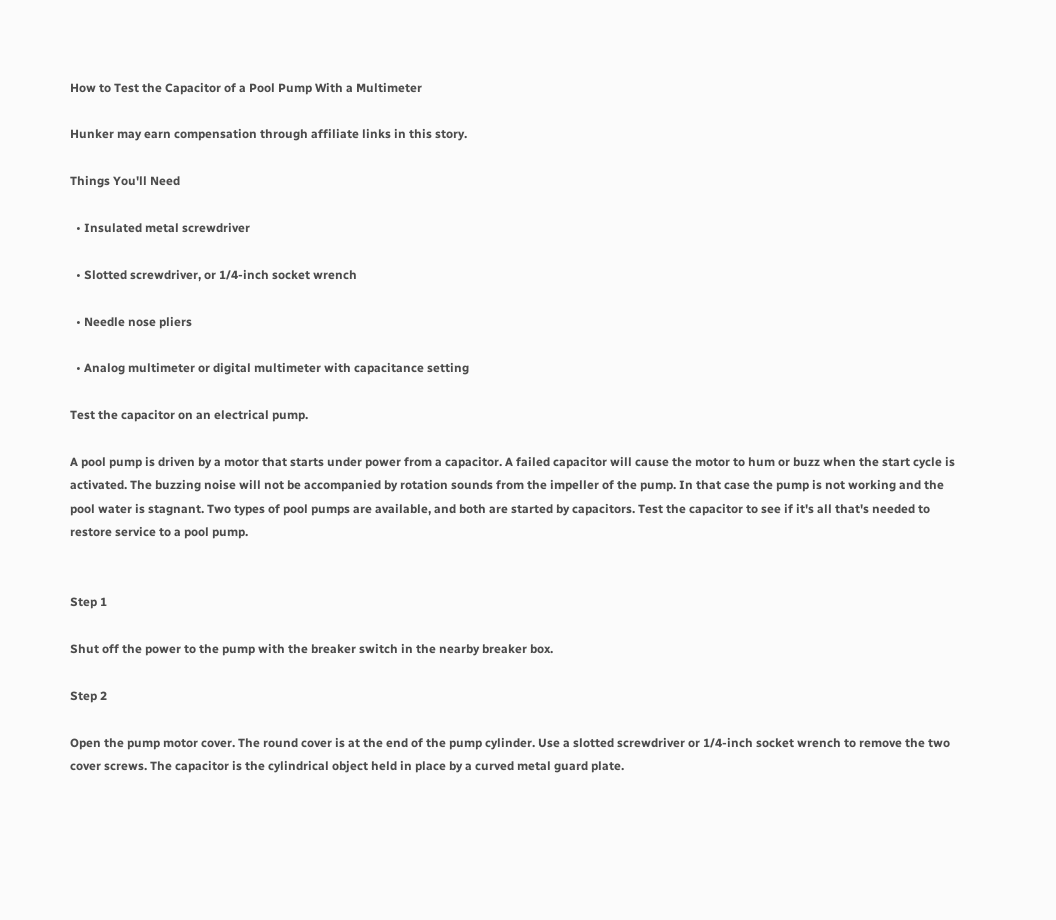How to Test the Capacitor of a Pool Pump With a Multimeter

Hunker may earn compensation through affiliate links in this story.

Things You'll Need

  • Insulated metal screwdriver

  • Slotted screwdriver, or 1/4-inch socket wrench

  • Needle nose pliers

  • Analog multimeter or digital multimeter with capacitance setting

Test the capacitor on an electrical pump.

A pool pump is driven by a motor that starts under power from a capacitor. A failed capacitor will cause the motor to hum or buzz when the start cycle is activated. The buzzing noise will not be accompanied by rotation sounds from the impeller of the pump. In that case the pump is not working and the pool water is stagnant. Two types of pool pumps are available, and both are started by capacitors. Test the capacitor to see if it's all that's needed to restore service to a pool pump.


Step 1

Shut off the power to the pump with the breaker switch in the nearby breaker box.

Step 2

Open the pump motor cover. The round cover is at the end of the pump cylinder. Use a slotted screwdriver or 1/4-inch socket wrench to remove the two cover screws. The capacitor is the cylindrical object held in place by a curved metal guard plate.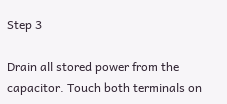Step 3

Drain all stored power from the capacitor. Touch both terminals on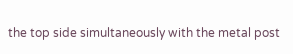the top side simultaneously with the metal post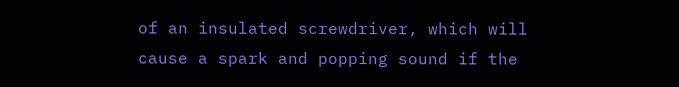of an insulated screwdriver, which will cause a spark and popping sound if the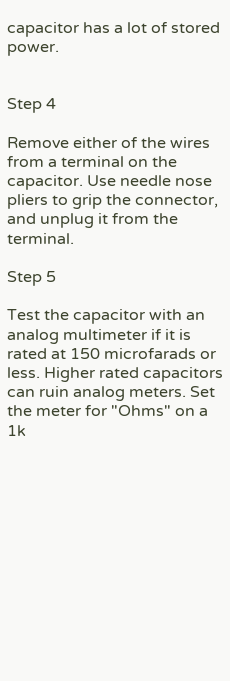capacitor has a lot of stored power.


Step 4

Remove either of the wires from a terminal on the capacitor. Use needle nose pliers to grip the connector, and unplug it from the terminal.

Step 5

Test the capacitor with an analog multimeter if it is rated at 150 microfarads or less. Higher rated capacitors can ruin analog meters. Set the meter for "Ohms" on a 1k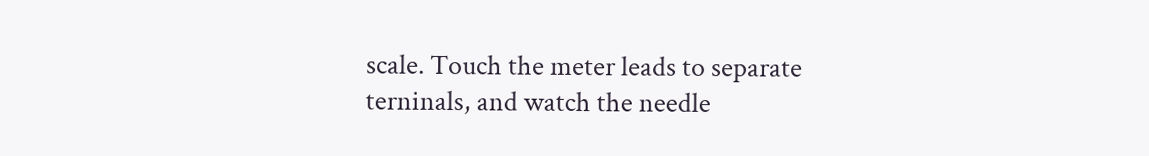scale. Touch the meter leads to separate terninals, and watch the needle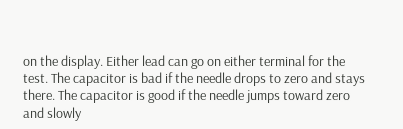on the display. Either lead can go on either terminal for the test. The capacitor is bad if the needle drops to zero and stays there. The capacitor is good if the needle jumps toward zero and slowly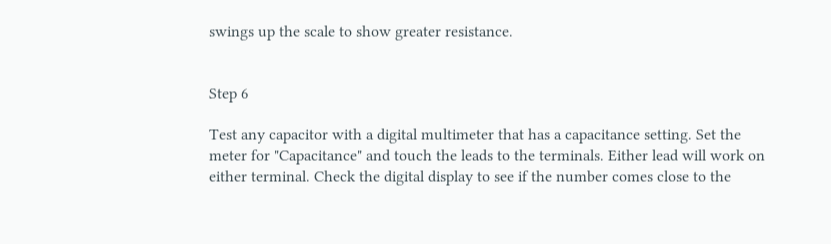swings up the scale to show greater resistance.


Step 6

Test any capacitor with a digital multimeter that has a capacitance setting. Set the meter for "Capacitance" and touch the leads to the terminals. Either lead will work on either terminal. Check the digital display to see if the number comes close to the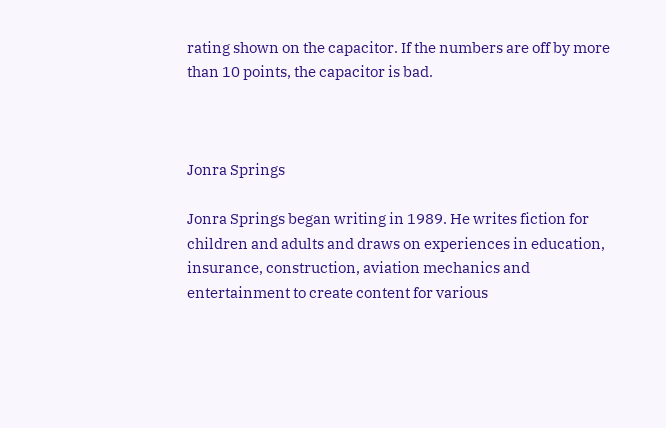rating shown on the capacitor. If the numbers are off by more than 10 points, the capacitor is bad.



Jonra Springs

Jonra Springs began writing in 1989. He writes fiction for children and adults and draws on experiences in education, insurance, construction, aviation mechanics and entertainment to create content for various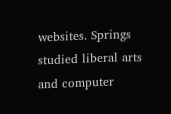websites. Springs studied liberal arts and computer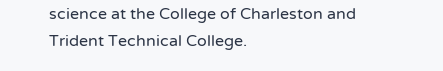science at the College of Charleston and Trident Technical College.